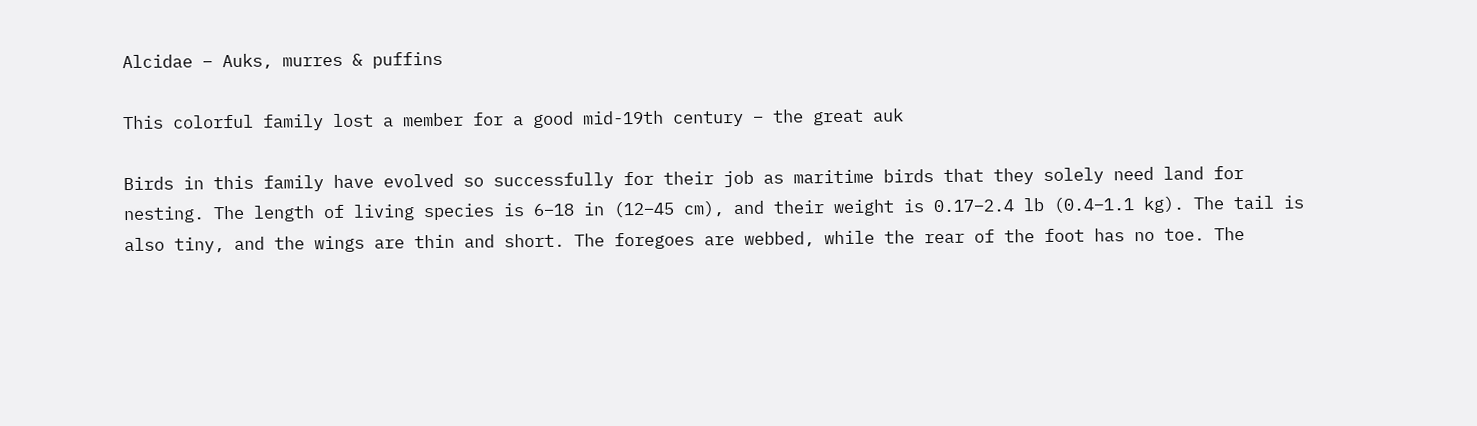Alcidae – Auks, murres & puffins

This colorful family lost a member for a good mid-19th century – the great auk

Birds in this family have evolved so successfully for their job as maritime birds that they solely need land for nesting. The length of living species is 6–18 in (12–45 cm), and their weight is 0.17–2.4 lb (0.4–1.1 kg). The tail is also tiny, and the wings are thin and short. The foregoes are webbed, while the rear of the foot has no toe. The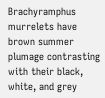Brachyramphus murrelets have brown summer plumage contrasting with their black, white, and grey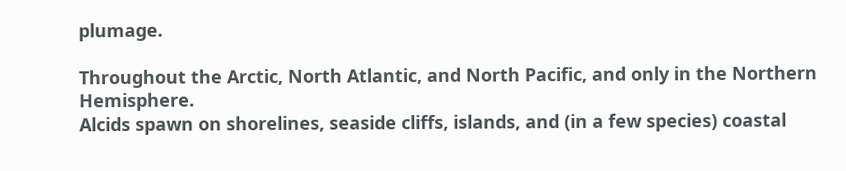plumage.

Throughout the Arctic, North Atlantic, and North Pacific, and only in the Northern Hemisphere.
Alcids spawn on shorelines, seaside cliffs, islands, and (in a few species) coastal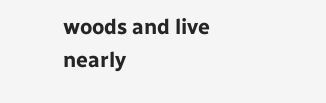woods and live nearly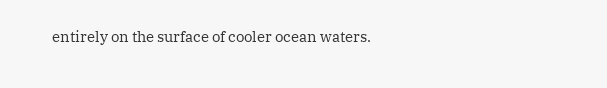entirely on the surface of cooler ocean waters.